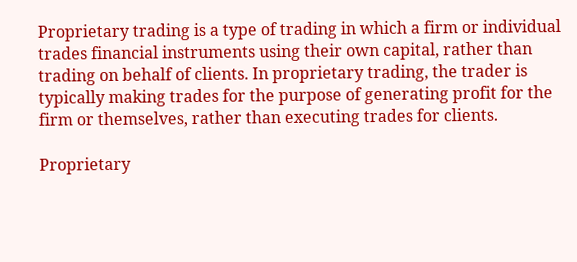Proprietary trading is a type of trading in which a firm or individual trades financial instruments using their own capital, rather than trading on behalf of clients. In proprietary trading, the trader is typically making trades for the purpose of generating profit for the firm or themselves, rather than executing trades for clients.

Proprietary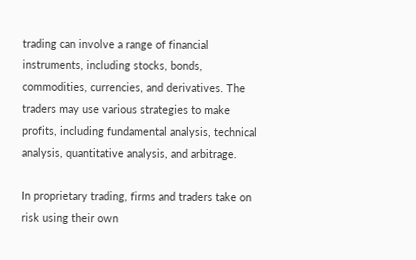trading can involve a range of financial instruments, including stocks, bonds, commodities, currencies, and derivatives. The traders may use various strategies to make profits, including fundamental analysis, technical analysis, quantitative analysis, and arbitrage.

In proprietary trading, firms and traders take on risk using their own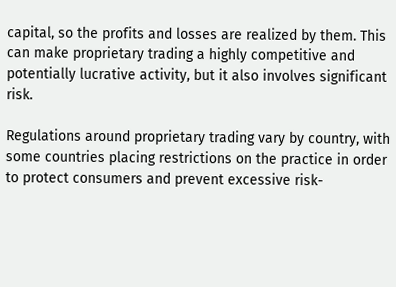capital, so the profits and losses are realized by them. This can make proprietary trading a highly competitive and potentially lucrative activity, but it also involves significant risk.

Regulations around proprietary trading vary by country, with some countries placing restrictions on the practice in order to protect consumers and prevent excessive risk-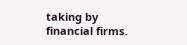taking by financial firms.